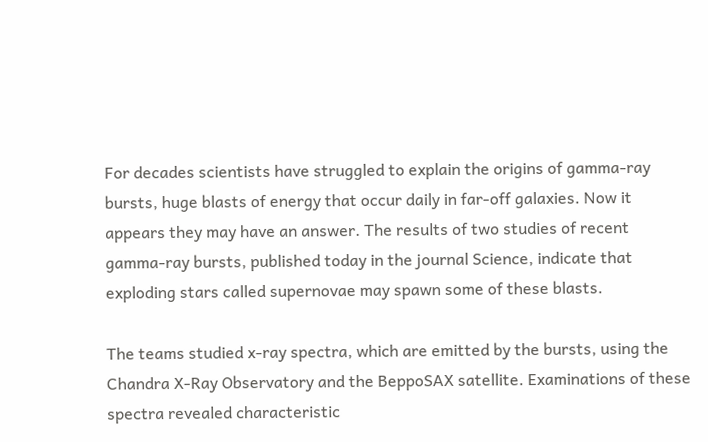For decades scientists have struggled to explain the origins of gamma-ray bursts, huge blasts of energy that occur daily in far-off galaxies. Now it appears they may have an answer. The results of two studies of recent gamma-ray bursts, published today in the journal Science, indicate that exploding stars called supernovae may spawn some of these blasts.

The teams studied x-ray spectra, which are emitted by the bursts, using the Chandra X-Ray Observatory and the BeppoSAX satellite. Examinations of these spectra revealed characteristic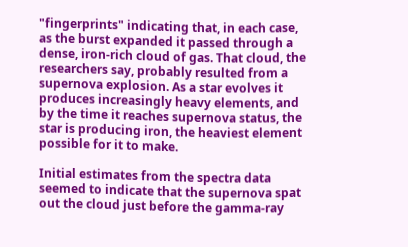"fingerprints" indicating that, in each case, as the burst expanded it passed through a dense, iron-rich cloud of gas. That cloud, the researchers say, probably resulted from a supernova explosion. As a star evolves it produces increasingly heavy elements, and by the time it reaches supernova status, the star is producing iron, the heaviest element possible for it to make.

Initial estimates from the spectra data seemed to indicate that the supernova spat out the cloud just before the gamma-ray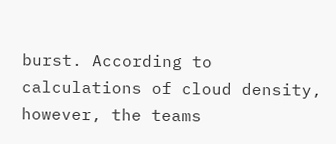burst. According to calculations of cloud density, however, the teams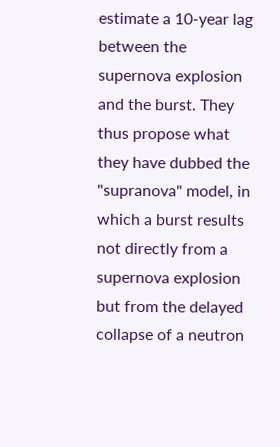estimate a 10-year lag between the supernova explosion and the burst. They thus propose what they have dubbed the "supranova" model, in which a burst results not directly from a supernova explosion but from the delayed collapse of a neutron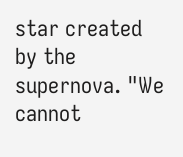star created by the supernova. "We cannot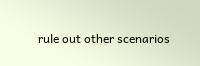rule out other scenarios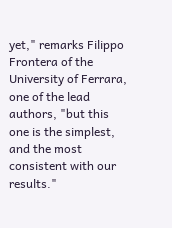yet," remarks Filippo Frontera of the University of Ferrara, one of the lead authors, "but this one is the simplest, and the most consistent with our results."